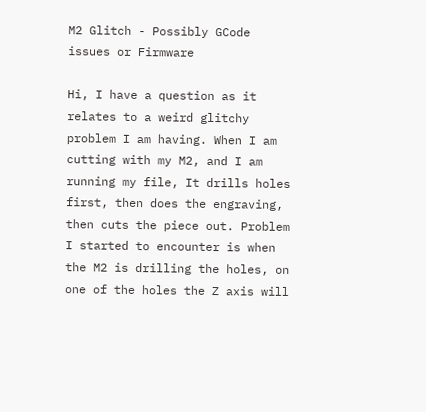M2 Glitch - Possibly GCode issues or Firmware

Hi, I have a question as it relates to a weird glitchy problem I am having. When I am cutting with my M2, and I am running my file, It drills holes first, then does the engraving, then cuts the piece out. Problem I started to encounter is when the M2 is drilling the holes, on one of the holes the Z axis will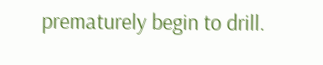prematurely begin to drill.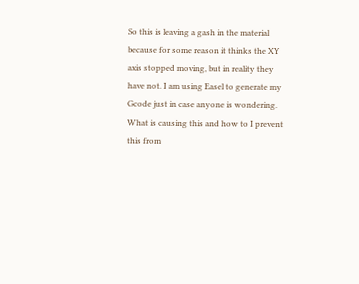So this is leaving a gash in the material because for some reason it thinks the XY axis stopped moving, but in reality they have not. I am using Easel to generate my Gcode just in case anyone is wondering. What is causing this and how to I prevent this from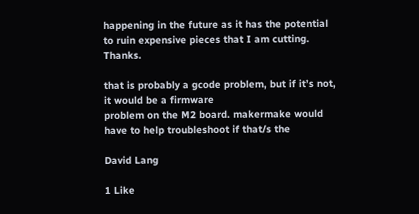happening in the future as it has the potential to ruin expensive pieces that I am cutting. Thanks.

that is probably a gcode problem, but if it’s not, it would be a firmware
problem on the M2 board. makermake would have to help troubleshoot if that/s the

David Lang

1 Like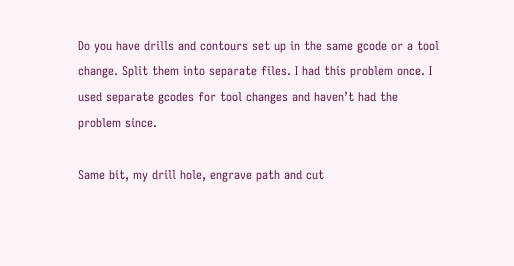Do you have drills and contours set up in the same gcode or a tool change. Split them into separate files. I had this problem once. I used separate gcodes for tool changes and haven’t had the problem since.

Same bit, my drill hole, engrave path and cut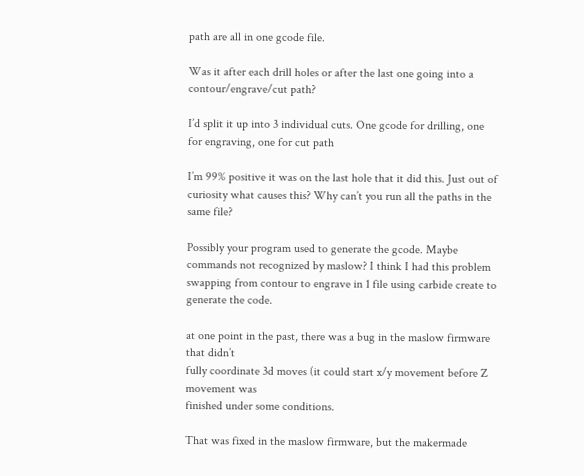path are all in one gcode file.

Was it after each drill holes or after the last one going into a contour/engrave/cut path?

I’d split it up into 3 individual cuts. One gcode for drilling, one for engraving, one for cut path

I’m 99% positive it was on the last hole that it did this. Just out of curiosity what causes this? Why can’t you run all the paths in the same file?

Possibly your program used to generate the gcode. Maybe commands not recognized by maslow? I think I had this problem swapping from contour to engrave in 1 file using carbide create to generate the code.

at one point in the past, there was a bug in the maslow firmware that didn’t
fully coordinate 3d moves (it could start x/y movement before Z movement was
finished under some conditions.

That was fixed in the maslow firmware, but the makermade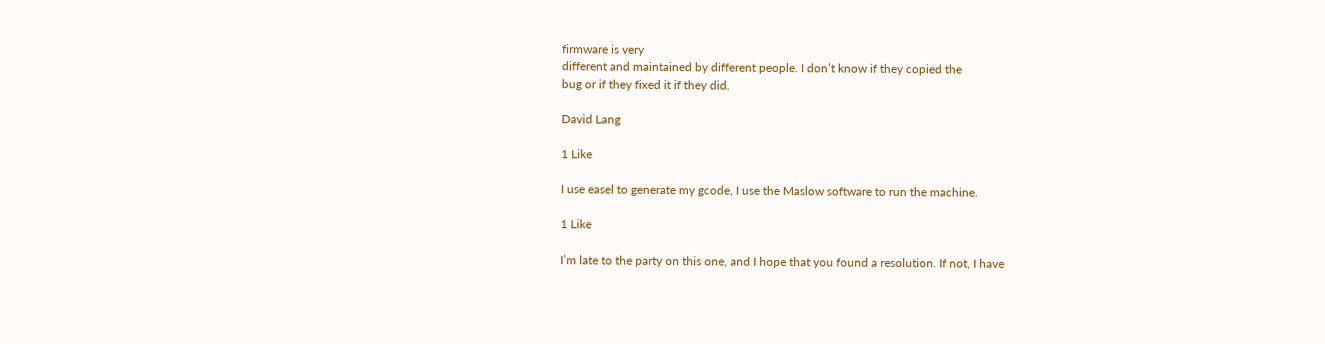firmware is very
different and maintained by different people. I don’t know if they copied the
bug or if they fixed it if they did.

David Lang

1 Like

I use easel to generate my gcode, I use the Maslow software to run the machine.

1 Like

I’m late to the party on this one, and I hope that you found a resolution. If not, I have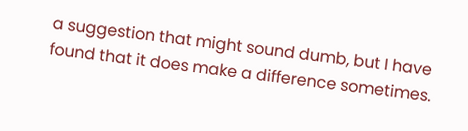a suggestion that might sound dumb, but I have found that it does make a difference sometimes.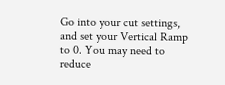Go into your cut settings, and set your Vertical Ramp to 0. You may need to reduce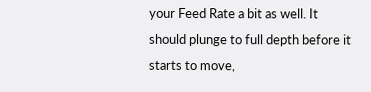your Feed Rate a bit as well. It should plunge to full depth before it starts to move,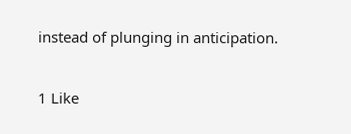instead of plunging in anticipation.

1 Like